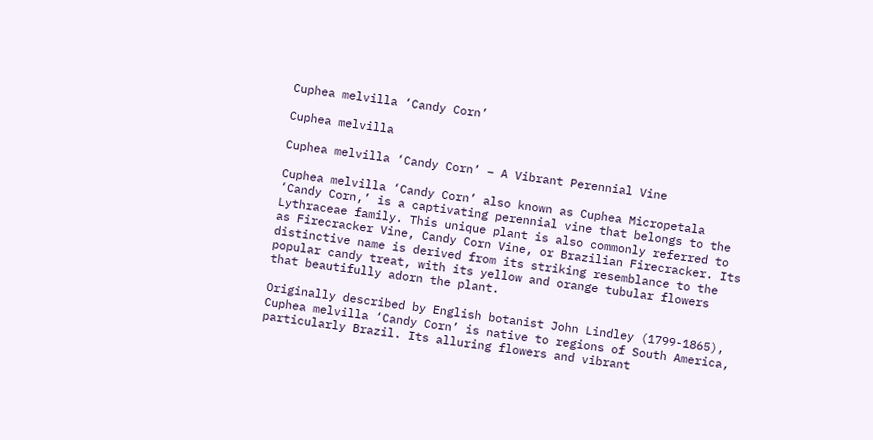Cuphea melvilla ‘Candy Corn’

Cuphea melvilla

Cuphea melvilla ‘Candy Corn’ – A Vibrant Perennial Vine

Cuphea melvilla ‘Candy Corn’ also known as Cuphea Micropetala ‘Candy Corn,’ is a captivating perennial vine that belongs to the Lythraceae family. This unique plant is also commonly referred to as Firecracker Vine, Candy Corn Vine, or Brazilian Firecracker. Its distinctive name is derived from its striking resemblance to the popular candy treat, with its yellow and orange tubular flowers that beautifully adorn the plant.

Originally described by English botanist John Lindley (1799-1865), Cuphea melvilla ‘Candy Corn’ is native to regions of South America, particularly Brazil. Its alluring flowers and vibrant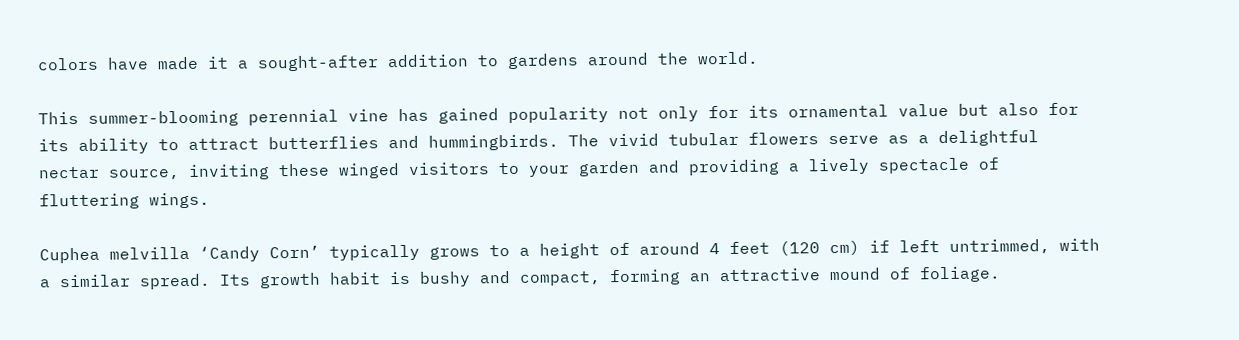colors have made it a sought-after addition to gardens around the world.

This summer-blooming perennial vine has gained popularity not only for its ornamental value but also for its ability to attract butterflies and hummingbirds. The vivid tubular flowers serve as a delightful nectar source, inviting these winged visitors to your garden and providing a lively spectacle of fluttering wings.

Cuphea melvilla ‘Candy Corn’ typically grows to a height of around 4 feet (120 cm) if left untrimmed, with a similar spread. Its growth habit is bushy and compact, forming an attractive mound of foliage.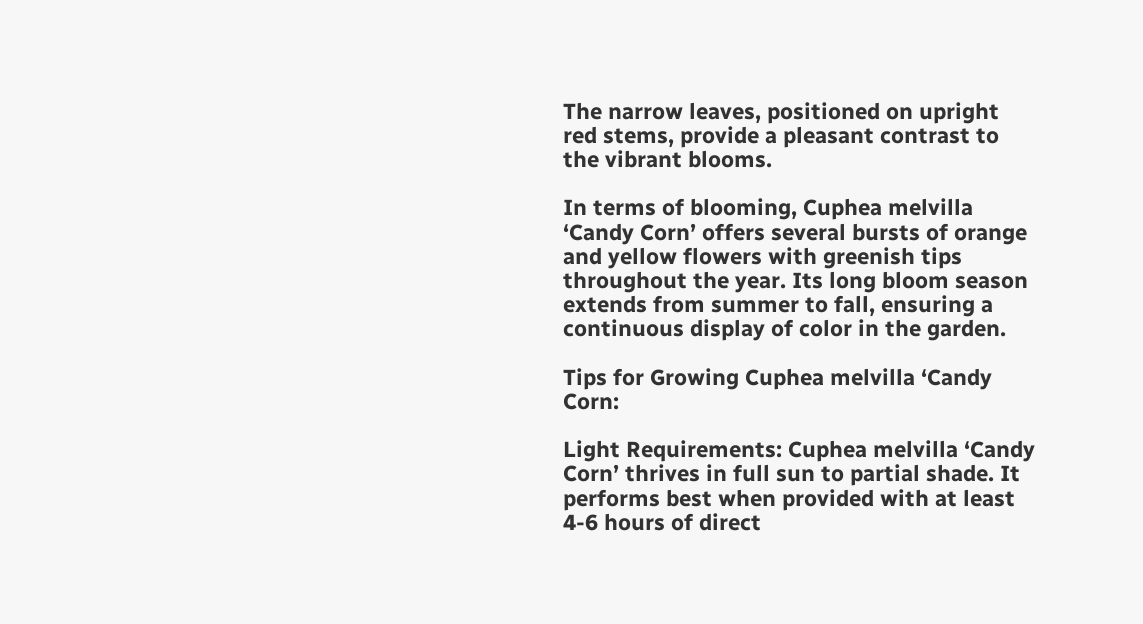The narrow leaves, positioned on upright red stems, provide a pleasant contrast to the vibrant blooms.

In terms of blooming, Cuphea melvilla ‘Candy Corn’ offers several bursts of orange and yellow flowers with greenish tips throughout the year. Its long bloom season extends from summer to fall, ensuring a continuous display of color in the garden.

Tips for Growing Cuphea melvilla ‘Candy Corn:

Light Requirements: Cuphea melvilla ‘Candy Corn’ thrives in full sun to partial shade. It performs best when provided with at least 4-6 hours of direct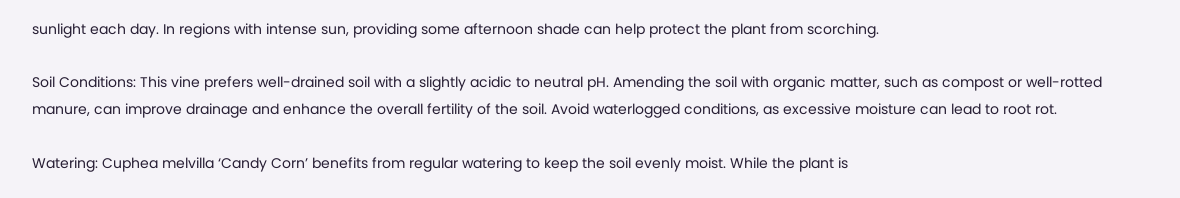sunlight each day. In regions with intense sun, providing some afternoon shade can help protect the plant from scorching.

Soil Conditions: This vine prefers well-drained soil with a slightly acidic to neutral pH. Amending the soil with organic matter, such as compost or well-rotted manure, can improve drainage and enhance the overall fertility of the soil. Avoid waterlogged conditions, as excessive moisture can lead to root rot.

Watering: Cuphea melvilla ‘Candy Corn’ benefits from regular watering to keep the soil evenly moist. While the plant is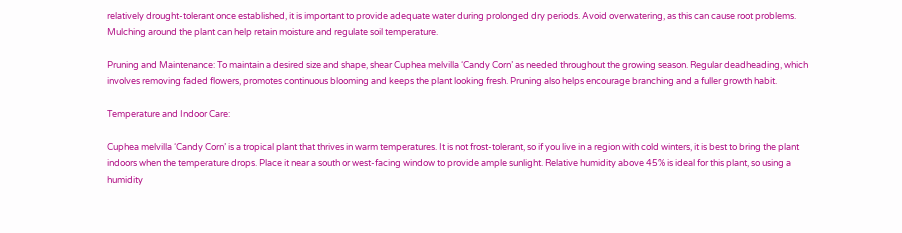relatively drought-tolerant once established, it is important to provide adequate water during prolonged dry periods. Avoid overwatering, as this can cause root problems. Mulching around the plant can help retain moisture and regulate soil temperature.

Pruning and Maintenance: To maintain a desired size and shape, shear Cuphea melvilla ‘Candy Corn’ as needed throughout the growing season. Regular deadheading, which involves removing faded flowers, promotes continuous blooming and keeps the plant looking fresh. Pruning also helps encourage branching and a fuller growth habit.

Temperature and Indoor Care:

Cuphea melvilla ‘Candy Corn’ is a tropical plant that thrives in warm temperatures. It is not frost-tolerant, so if you live in a region with cold winters, it is best to bring the plant indoors when the temperature drops. Place it near a south or west-facing window to provide ample sunlight. Relative humidity above 45% is ideal for this plant, so using a humidity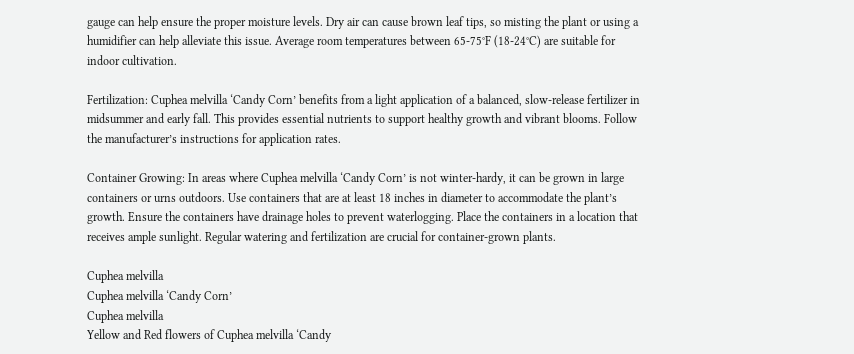gauge can help ensure the proper moisture levels. Dry air can cause brown leaf tips, so misting the plant or using a humidifier can help alleviate this issue. Average room temperatures between 65-75°F (18-24°C) are suitable for indoor cultivation.

Fertilization: Cuphea melvilla ‘Candy Corn’ benefits from a light application of a balanced, slow-release fertilizer in midsummer and early fall. This provides essential nutrients to support healthy growth and vibrant blooms. Follow the manufacturer’s instructions for application rates.

Container Growing: In areas where Cuphea melvilla ‘Candy Corn’ is not winter-hardy, it can be grown in large containers or urns outdoors. Use containers that are at least 18 inches in diameter to accommodate the plant’s growth. Ensure the containers have drainage holes to prevent waterlogging. Place the containers in a location that receives ample sunlight. Regular watering and fertilization are crucial for container-grown plants.

Cuphea melvilla
Cuphea melvilla ‘Candy Corn’
Cuphea melvilla
Yellow and Red flowers of Cuphea melvilla ‘Candy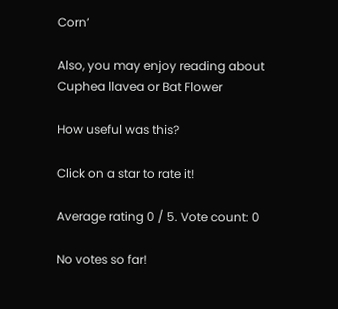Corn’

Also, you may enjoy reading about Cuphea llavea or Bat Flower

How useful was this?

Click on a star to rate it!

Average rating 0 / 5. Vote count: 0

No votes so far!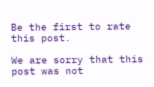Be the first to rate this post.

We are sorry that this post was not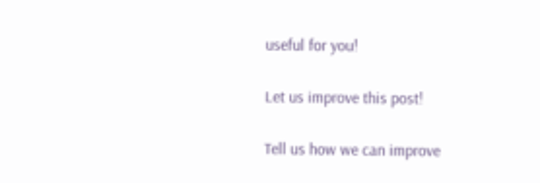useful for you!

Let us improve this post!

Tell us how we can improve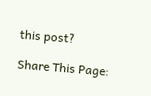this post?

Share This Page: